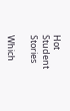Hot Student Stories

Which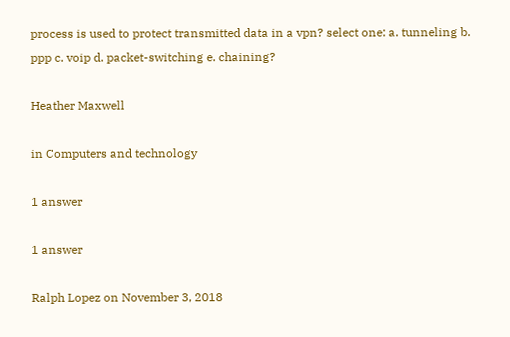process is used to protect transmitted data in a vpn? select one: a. tunneling b. ppp c. voip d. packet-switching e. chaining?

Heather Maxwell

in Computers and technology

1 answer

1 answer

Ralph Lopez on November 3, 2018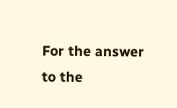For the answer to the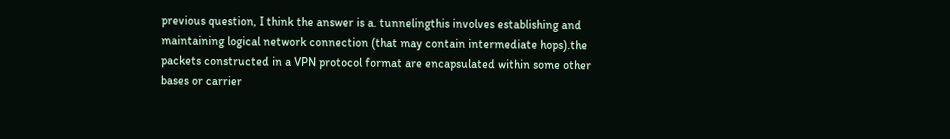previous question, I think the answer is a. tunnelingthis involves establishing and maintaining logical network connection (that may contain intermediate hops).the packets constructed in a VPN protocol format are encapsulated within some other bases or carrier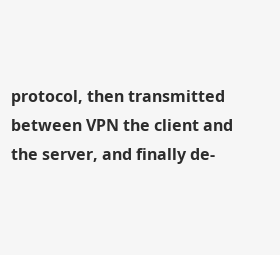protocol, then transmitted between VPN the client and the server, and finally de-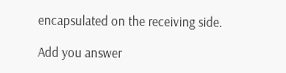encapsulated on the receiving side.

Add you answer